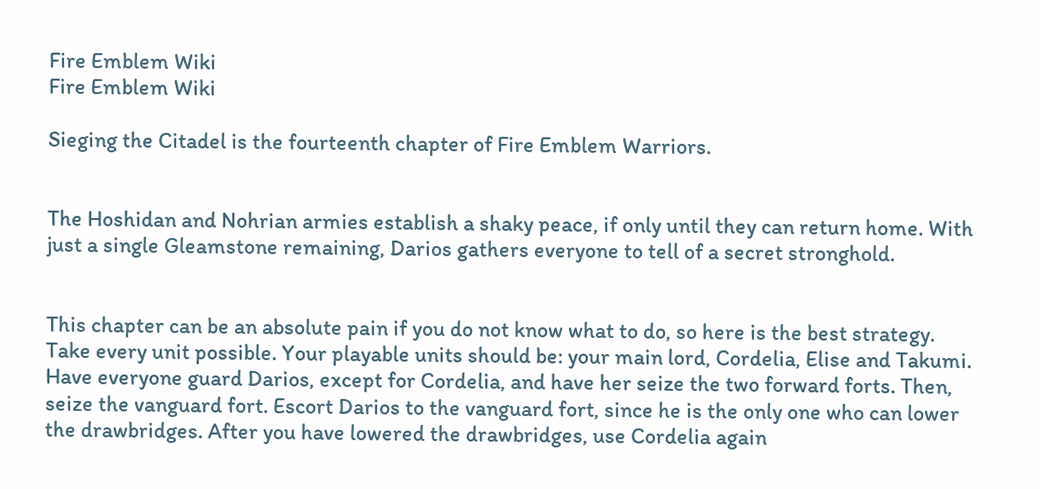Fire Emblem Wiki
Fire Emblem Wiki

Sieging the Citadel is the fourteenth chapter of Fire Emblem Warriors.


The Hoshidan and Nohrian armies establish a shaky peace, if only until they can return home. With just a single Gleamstone remaining, Darios gathers everyone to tell of a secret stronghold.


This chapter can be an absolute pain if you do not know what to do, so here is the best strategy. Take every unit possible. Your playable units should be: your main lord, Cordelia, Elise and Takumi. Have everyone guard Darios, except for Cordelia, and have her seize the two forward forts. Then, seize the vanguard fort. Escort Darios to the vanguard fort, since he is the only one who can lower the drawbridges. After you have lowered the drawbridges, use Cordelia again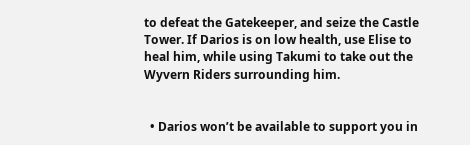to defeat the Gatekeeper, and seize the Castle Tower. If Darios is on low health, use Elise to heal him, while using Takumi to take out the Wyvern Riders surrounding him.


  • Darios won’t be available to support you in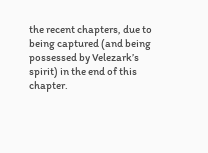the recent chapters, due to being captured (and being possessed by Velezark’s spirit) in the end of this chapter.